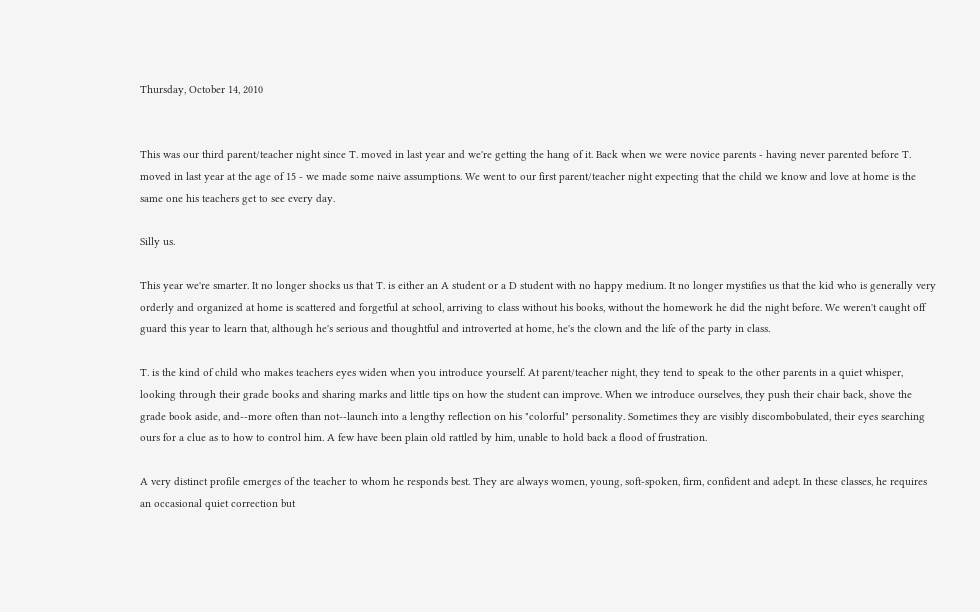Thursday, October 14, 2010


This was our third parent/teacher night since T. moved in last year and we're getting the hang of it. Back when we were novice parents - having never parented before T. moved in last year at the age of 15 - we made some naive assumptions. We went to our first parent/teacher night expecting that the child we know and love at home is the same one his teachers get to see every day.

Silly us.

This year we're smarter. It no longer shocks us that T. is either an A student or a D student with no happy medium. It no longer mystifies us that the kid who is generally very orderly and organized at home is scattered and forgetful at school, arriving to class without his books, without the homework he did the night before. We weren't caught off guard this year to learn that, although he's serious and thoughtful and introverted at home, he's the clown and the life of the party in class.

T. is the kind of child who makes teachers eyes widen when you introduce yourself. At parent/teacher night, they tend to speak to the other parents in a quiet whisper, looking through their grade books and sharing marks and little tips on how the student can improve. When we introduce ourselves, they push their chair back, shove the grade book aside, and--more often than not--launch into a lengthy reflection on his "colorful" personality. Sometimes they are visibly discombobulated, their eyes searching ours for a clue as to how to control him. A few have been plain old rattled by him, unable to hold back a flood of frustration.

A very distinct profile emerges of the teacher to whom he responds best. They are always women, young, soft-spoken, firm, confident and adept. In these classes, he requires an occasional quiet correction but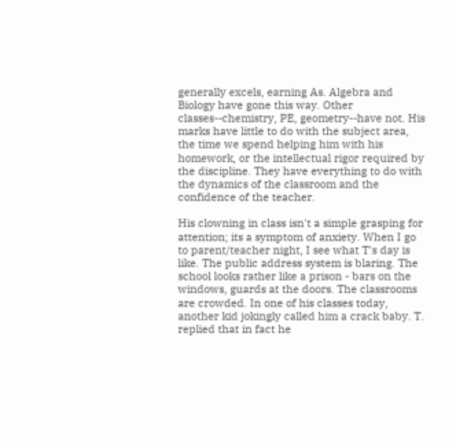generally excels, earning As. Algebra and Biology have gone this way. Other classes--chemistry, PE, geometry--have not. His marks have little to do with the subject area, the time we spend helping him with his homework, or the intellectual rigor required by the discipline. They have everything to do with the dynamics of the classroom and the confidence of the teacher.

His clowning in class isn't a simple grasping for attention; its a symptom of anxiety. When I go to parent/teacher night, I see what T's day is like. The public address system is blaring. The school looks rather like a prison - bars on the windows, guards at the doors. The classrooms are crowded. In one of his classes today, another kid jokingly called him a crack baby. T. replied that in fact he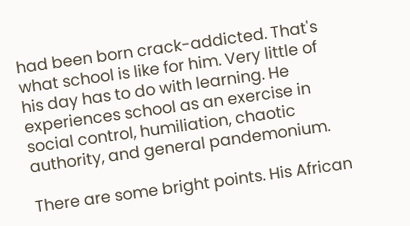had been born crack-addicted. That's what school is like for him. Very little of his day has to do with learning. He experiences school as an exercise in social control, humiliation, chaotic authority, and general pandemonium.

There are some bright points. His African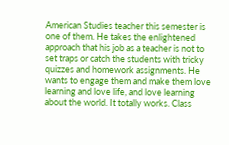American Studies teacher this semester is one of them. He takes the enlightened approach that his job as a teacher is not to set traps or catch the students with tricky quizzes and homework assignments. He wants to engage them and make them love learning and love life, and love learning about the world. It totally works. Class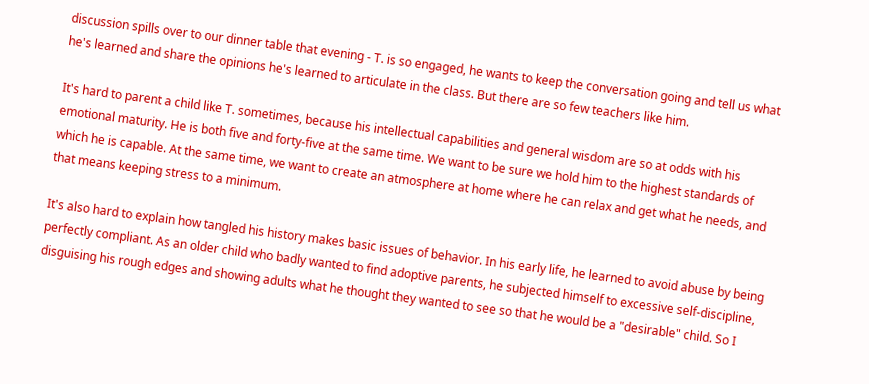discussion spills over to our dinner table that evening - T. is so engaged, he wants to keep the conversation going and tell us what he's learned and share the opinions he's learned to articulate in the class. But there are so few teachers like him.

It's hard to parent a child like T. sometimes, because his intellectual capabilities and general wisdom are so at odds with his emotional maturity. He is both five and forty-five at the same time. We want to be sure we hold him to the highest standards of which he is capable. At the same time, we want to create an atmosphere at home where he can relax and get what he needs, and that means keeping stress to a minimum.

It's also hard to explain how tangled his history makes basic issues of behavior. In his early life, he learned to avoid abuse by being perfectly compliant. As an older child who badly wanted to find adoptive parents, he subjected himself to excessive self-discipline, disguising his rough edges and showing adults what he thought they wanted to see so that he would be a "desirable" child. So I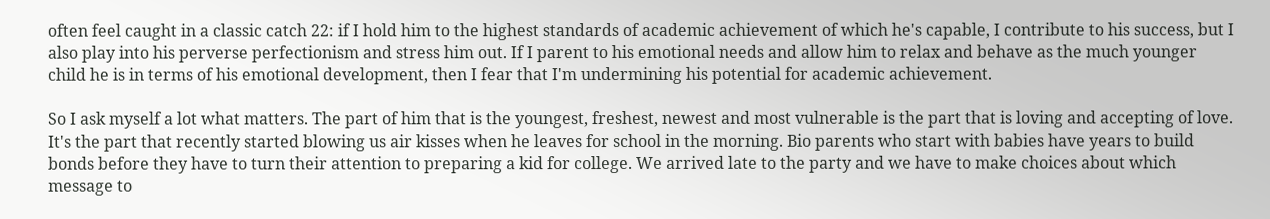often feel caught in a classic catch 22: if I hold him to the highest standards of academic achievement of which he's capable, I contribute to his success, but I also play into his perverse perfectionism and stress him out. If I parent to his emotional needs and allow him to relax and behave as the much younger child he is in terms of his emotional development, then I fear that I'm undermining his potential for academic achievement.

So I ask myself a lot what matters. The part of him that is the youngest, freshest, newest and most vulnerable is the part that is loving and accepting of love. It's the part that recently started blowing us air kisses when he leaves for school in the morning. Bio parents who start with babies have years to build bonds before they have to turn their attention to preparing a kid for college. We arrived late to the party and we have to make choices about which message to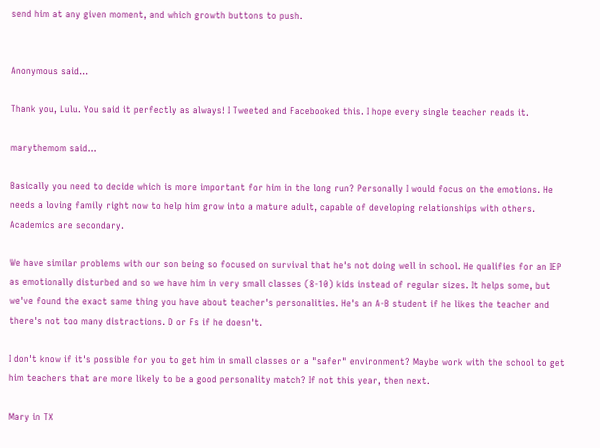send him at any given moment, and which growth buttons to push.


Anonymous said...

Thank you, Lulu. You said it perfectly as always! I Tweeted and Facebooked this. I hope every single teacher reads it.

marythemom said...

Basically you need to decide which is more important for him in the long run? Personally I would focus on the emotions. He needs a loving family right now to help him grow into a mature adult, capable of developing relationships with others. Academics are secondary.

We have similar problems with our son being so focused on survival that he's not doing well in school. He qualifies for an IEP as emotionally disturbed and so we have him in very small classes (8-10) kids instead of regular sizes. It helps some, but we've found the exact same thing you have about teacher's personalities. He's an A-B student if he likes the teacher and there's not too many distractions. D or Fs if he doesn't.

I don't know if it's possible for you to get him in small classes or a "safer" environment? Maybe work with the school to get him teachers that are more likely to be a good personality match? If not this year, then next.

Mary in TX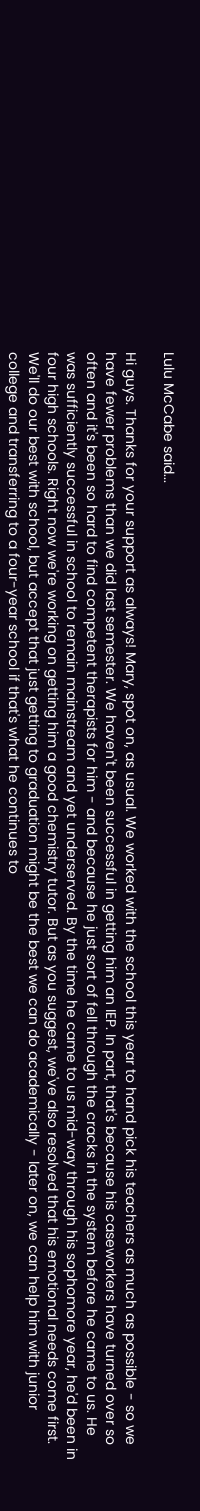Lulu McCabe said...

Hi guys. Thanks for your support as always! Mary, spot on, as usual. We worked with the school this year to hand pick his teachers as much as possible - so we have fewer problems than we did last semester. We haven't been successful in getting him an IEP. In part, that's because his caseworkers have turned over so often and it's been so hard to find competent therapists for him - and because he just sort of fell through the cracks in the system before he came to us. He was sufficiently successful in school to remain mainstream and yet underserved. By the time he came to us mid-way through his sophomore year, he'd been in four high schools. Right now we're working on getting him a good chemistry tutor. But as you suggest, we've also resolved that his emotional needs come first. We'll do our best with school, but accept that just getting to graduation might be the best we can do academically - later on, we can help him with junior college and transferring to a four-year school if that's what he continues to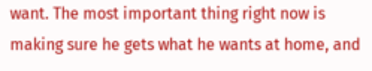want. The most important thing right now is making sure he gets what he wants at home, and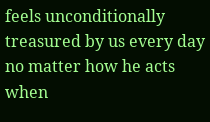feels unconditionally treasured by us every day no matter how he acts when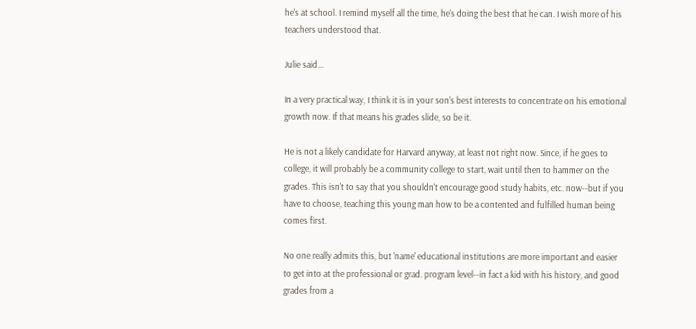he's at school. I remind myself all the time, he's doing the best that he can. I wish more of his teachers understood that.

Julie said...

In a very practical way, I think it is in your son's best interests to concentrate on his emotional growth now. If that means his grades slide, so be it.

He is not a likely candidate for Harvard anyway, at least not right now. Since, if he goes to college, it will probably be a community college to start, wait until then to hammer on the grades. This isn't to say that you shouldn't encourage good study habits, etc. now--but if you have to choose, teaching this young man how to be a contented and fulfilled human being comes first.

No one really admits this, but 'name' educational institutions are more important and easier to get into at the professional or grad. program level--in fact a kid with his history, and good grades from a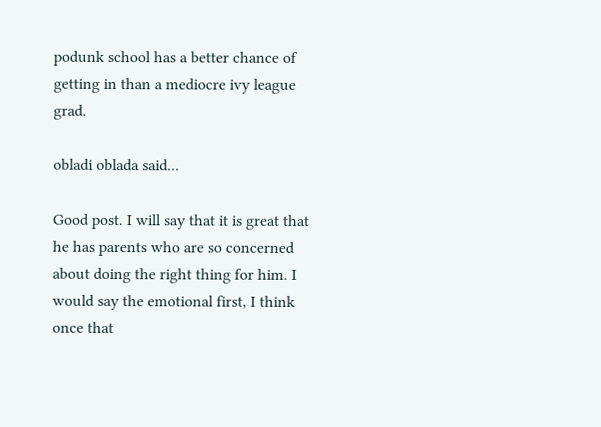podunk school has a better chance of getting in than a mediocre ivy league grad.

obladi oblada said...

Good post. I will say that it is great that he has parents who are so concerned about doing the right thing for him. I would say the emotional first, I think once that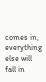comes in, everything else will fall in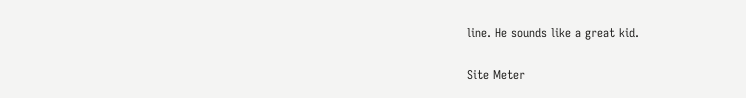line. He sounds like a great kid.

Site Meter